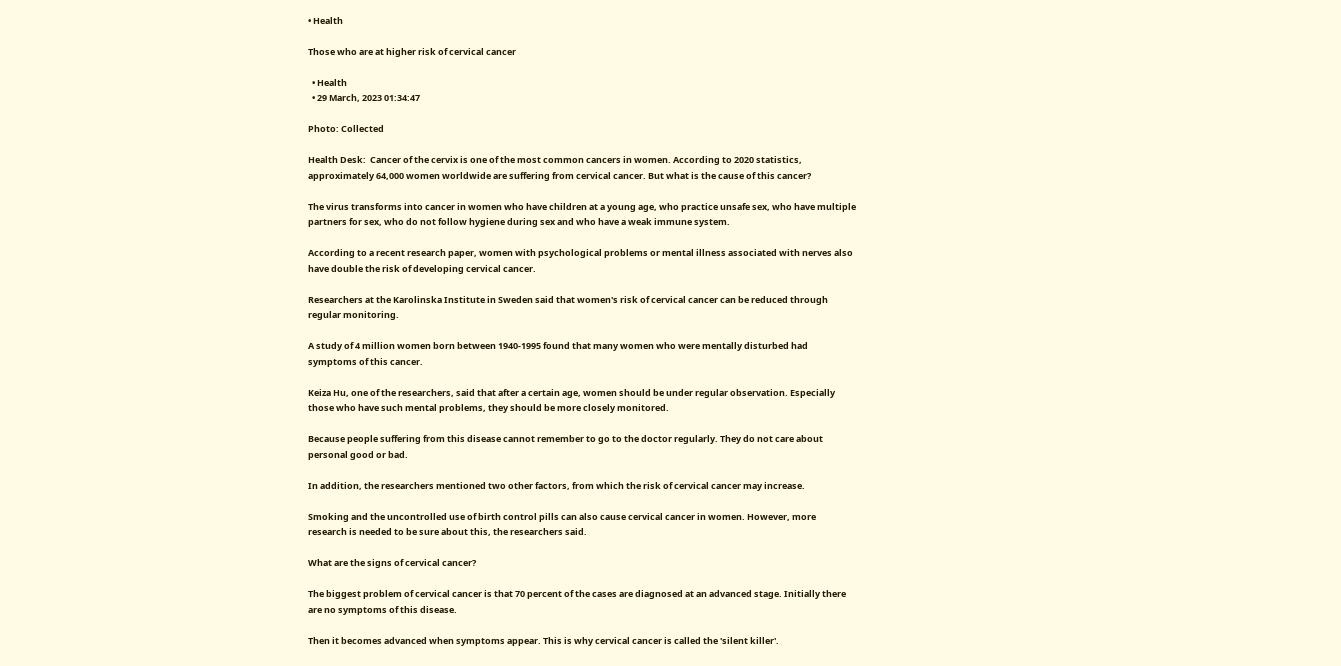• Health

Those who are at higher risk of cervical cancer

  • Health
  • 29 March, 2023 01:34:47

Photo: Collected

Health Desk:  Cancer of the cervix is one of the most common cancers in women. According to 2020 statistics, approximately 64,000 women worldwide are suffering from cervical cancer. But what is the cause of this cancer?

The virus transforms into cancer in women who have children at a young age, who practice unsafe sex, who have multiple partners for sex, who do not follow hygiene during sex and who have a weak immune system.

According to a recent research paper, women with psychological problems or mental illness associated with nerves also have double the risk of developing cervical cancer.

Researchers at the Karolinska Institute in Sweden said that women's risk of cervical cancer can be reduced through regular monitoring.

A study of 4 million women born between 1940-1995 found that many women who were mentally disturbed had symptoms of this cancer.

Keiza Hu, one of the researchers, said that after a certain age, women should be under regular observation. Especially those who have such mental problems, they should be more closely monitored.

Because people suffering from this disease cannot remember to go to the doctor regularly. They do not care about personal good or bad.

In addition, the researchers mentioned two other factors, from which the risk of cervical cancer may increase.

Smoking and the uncontrolled use of birth control pills can also cause cervical cancer in women. However, more research is needed to be sure about this, the researchers said.

What are the signs of cervical cancer?

The biggest problem of cervical cancer is that 70 percent of the cases are diagnosed at an advanced stage. Initially there are no symptoms of this disease.

Then it becomes advanced when symptoms appear. This is why cervical cancer is called the 'silent killer'.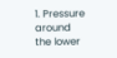1. Pressure around the lower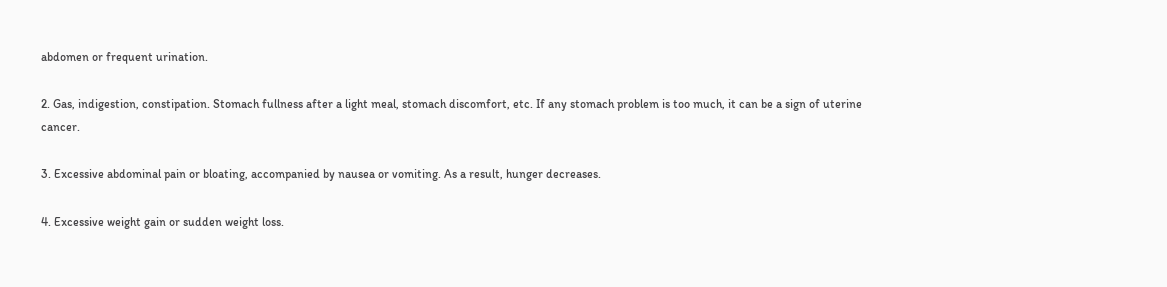abdomen or frequent urination.

2. Gas, indigestion, constipation. Stomach fullness after a light meal, stomach discomfort, etc. If any stomach problem is too much, it can be a sign of uterine cancer.

3. Excessive abdominal pain or bloating, accompanied by nausea or vomiting. As a result, hunger decreases.

4. Excessive weight gain or sudden weight loss.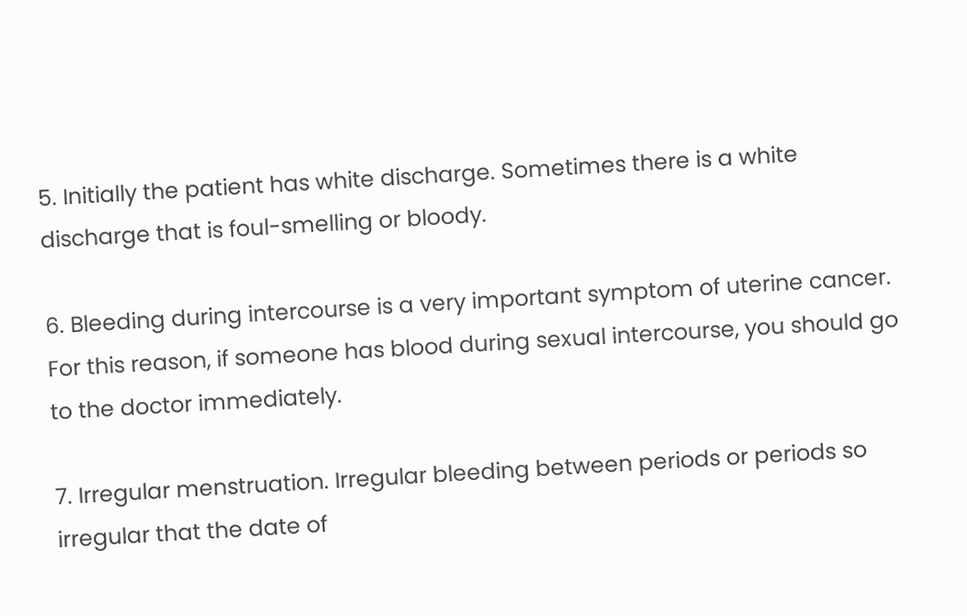5. Initially the patient has white discharge. Sometimes there is a white discharge that is foul-smelling or bloody.

6. Bleeding during intercourse is a very important symptom of uterine cancer. For this reason, if someone has blood during sexual intercourse, you should go to the doctor immediately.

7. Irregular menstruation. Irregular bleeding between periods or periods so irregular that the date of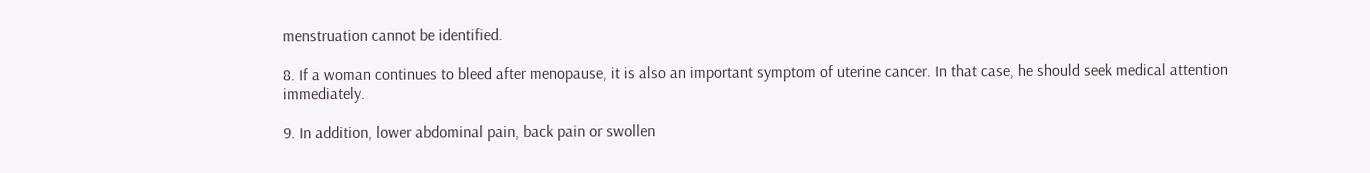menstruation cannot be identified.

8. If a woman continues to bleed after menopause, it is also an important symptom of uterine cancer. In that case, he should seek medical attention immediately.

9. In addition, lower abdominal pain, back pain or swollen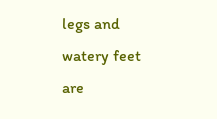legs and watery feet are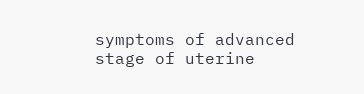symptoms of advanced stage of uterine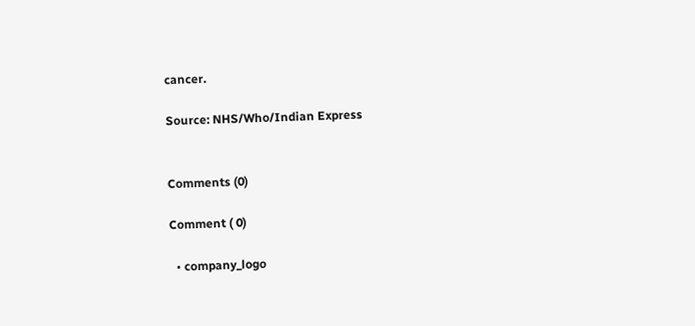cancer.

Source: NHS/Who/Indian Express


Comments (0)

Comment ( 0)

  • company_logo